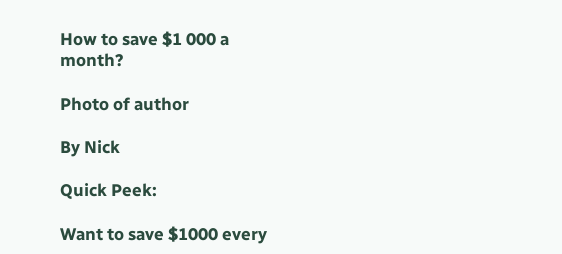How to save $1 000 a month?

Photo of author

By Nick

Quick Peek:

Want to save $1000 every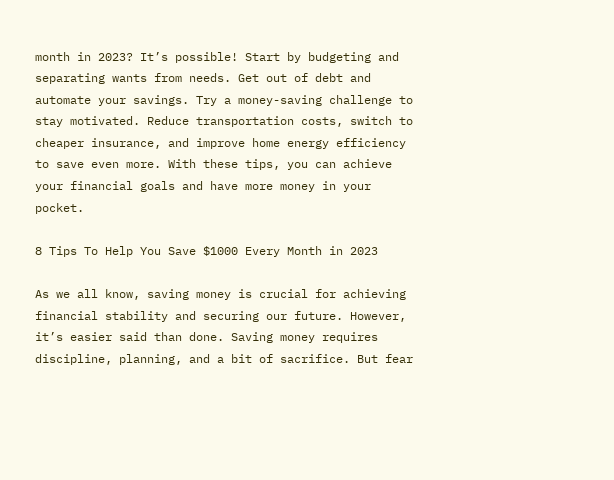month in 2023? It’s possible! Start by budgeting and separating wants from needs. Get out of debt and automate your savings. Try a money-saving challenge to stay motivated. Reduce transportation costs, switch to cheaper insurance, and improve home energy efficiency to save even more. With these tips, you can achieve your financial goals and have more money in your pocket.

8 Tips To Help You Save $1000 Every Month in 2023

As we all know, saving money is crucial for achieving financial stability and securing our future. However, it’s easier said than done. Saving money requires discipline, planning, and a bit of sacrifice. But fear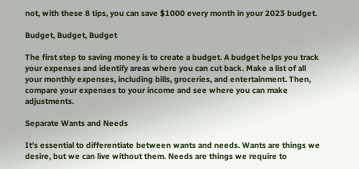not, with these 8 tips, you can save $1000 every month in your 2023 budget.

Budget, Budget, Budget

The first step to saving money is to create a budget. A budget helps you track your expenses and identify areas where you can cut back. Make a list of all your monthly expenses, including bills, groceries, and entertainment. Then, compare your expenses to your income and see where you can make adjustments.

Separate Wants and Needs

It’s essential to differentiate between wants and needs. Wants are things we desire, but we can live without them. Needs are things we require to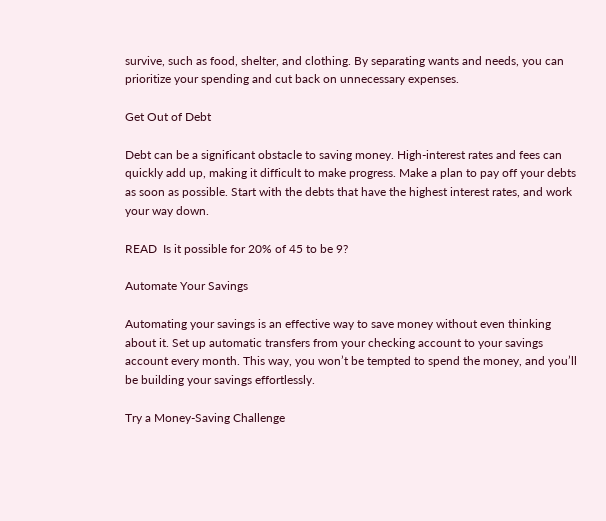survive, such as food, shelter, and clothing. By separating wants and needs, you can prioritize your spending and cut back on unnecessary expenses.

Get Out of Debt

Debt can be a significant obstacle to saving money. High-interest rates and fees can quickly add up, making it difficult to make progress. Make a plan to pay off your debts as soon as possible. Start with the debts that have the highest interest rates, and work your way down.

READ  Is it possible for 20% of 45 to be 9?

Automate Your Savings

Automating your savings is an effective way to save money without even thinking about it. Set up automatic transfers from your checking account to your savings account every month. This way, you won’t be tempted to spend the money, and you’ll be building your savings effortlessly.

Try a Money-Saving Challenge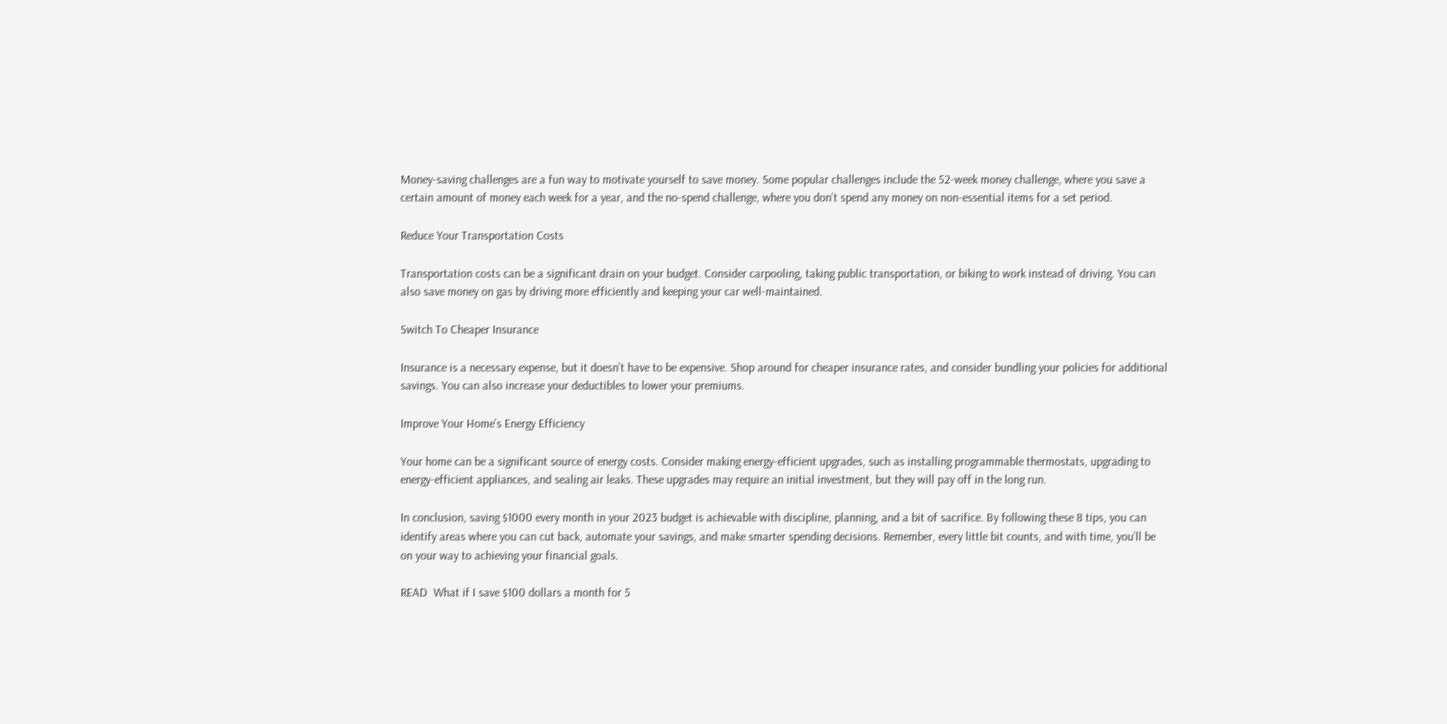Money-saving challenges are a fun way to motivate yourself to save money. Some popular challenges include the 52-week money challenge, where you save a certain amount of money each week for a year, and the no-spend challenge, where you don’t spend any money on non-essential items for a set period.

Reduce Your Transportation Costs

Transportation costs can be a significant drain on your budget. Consider carpooling, taking public transportation, or biking to work instead of driving. You can also save money on gas by driving more efficiently and keeping your car well-maintained.

Switch To Cheaper Insurance

Insurance is a necessary expense, but it doesn’t have to be expensive. Shop around for cheaper insurance rates, and consider bundling your policies for additional savings. You can also increase your deductibles to lower your premiums.

Improve Your Home’s Energy Efficiency

Your home can be a significant source of energy costs. Consider making energy-efficient upgrades, such as installing programmable thermostats, upgrading to energy-efficient appliances, and sealing air leaks. These upgrades may require an initial investment, but they will pay off in the long run.

In conclusion, saving $1000 every month in your 2023 budget is achievable with discipline, planning, and a bit of sacrifice. By following these 8 tips, you can identify areas where you can cut back, automate your savings, and make smarter spending decisions. Remember, every little bit counts, and with time, you’ll be on your way to achieving your financial goals.

READ  What if I save $100 dollars a month for 5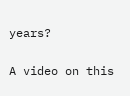years?

A video on this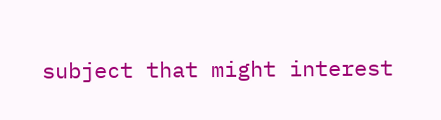subject that might interest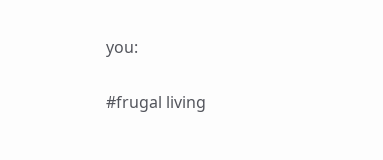you:

#frugal living